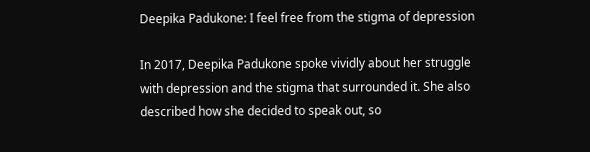Deepika Padukone: I feel free from the stigma of depression

In 2017, Deepika Padukone spoke vividly about her struggle with depression and the stigma that surrounded it. She also described how she decided to speak out, so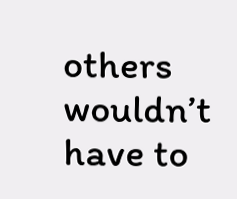others wouldn’t have to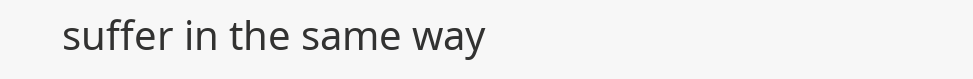suffer in the same way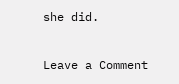she did.

Leave a Comment